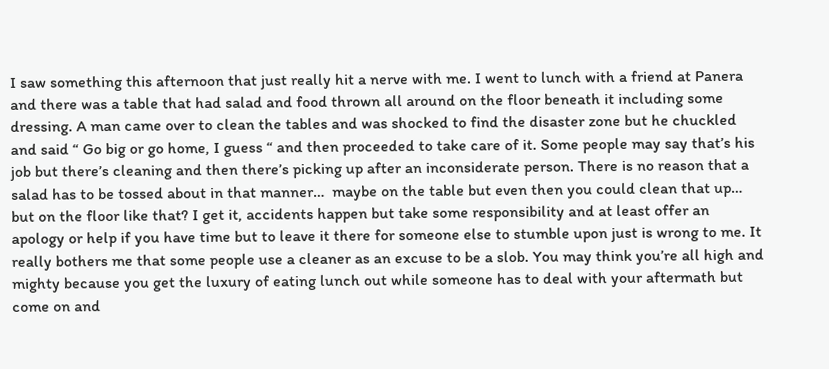I saw something this afternoon that just really hit a nerve with me. I went to lunch with a friend at Panera and there was a table that had salad and food thrown all around on the floor beneath it including some dressing. A man came over to clean the tables and was shocked to find the disaster zone but he chuckled and said “ Go big or go home, I guess “ and then proceeded to take care of it. Some people may say that’s his job but there’s cleaning and then there’s picking up after an inconsiderate person. There is no reason that a salad has to be tossed about in that manner…  maybe on the table but even then you could clean that up… but on the floor like that? I get it, accidents happen but take some responsibility and at least offer an apology or help if you have time but to leave it there for someone else to stumble upon just is wrong to me. It really bothers me that some people use a cleaner as an excuse to be a slob. You may think you’re all high and mighty because you get the luxury of eating lunch out while someone has to deal with your aftermath but come on and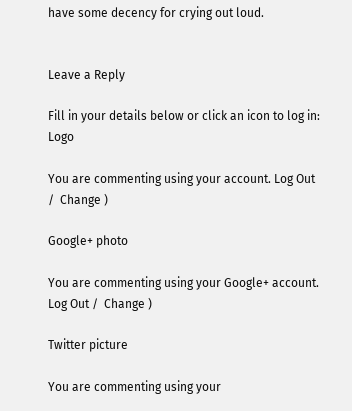have some decency for crying out loud.


Leave a Reply

Fill in your details below or click an icon to log in: Logo

You are commenting using your account. Log Out /  Change )

Google+ photo

You are commenting using your Google+ account. Log Out /  Change )

Twitter picture

You are commenting using your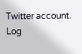Twitter account. Log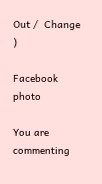Out /  Change )

Facebook photo

You are commenting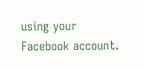using your Facebook account.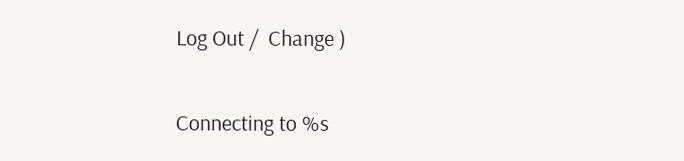Log Out /  Change )


Connecting to %s